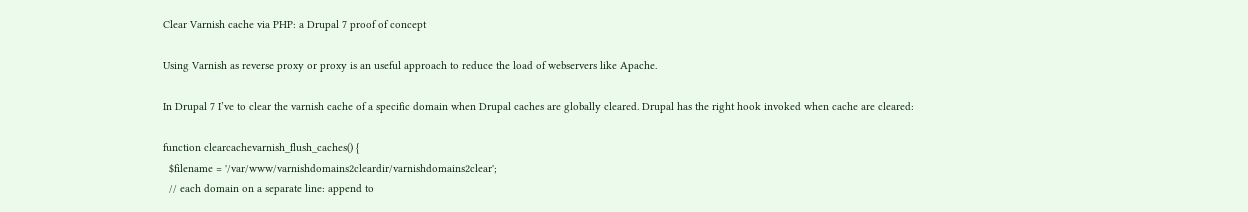Clear Varnish cache via PHP: a Drupal 7 proof of concept

Using Varnish as reverse proxy or proxy is an useful approach to reduce the load of webservers like Apache.

In Drupal 7 I’ve to clear the varnish cache of a specific domain when Drupal caches are globally cleared. Drupal has the right hook invoked when cache are cleared:

function clearcachevarnish_flush_caches() {
  $filename = '/var/www/varnishdomains2cleardir/varnishdomains2clear';
  // each domain on a separate line: append to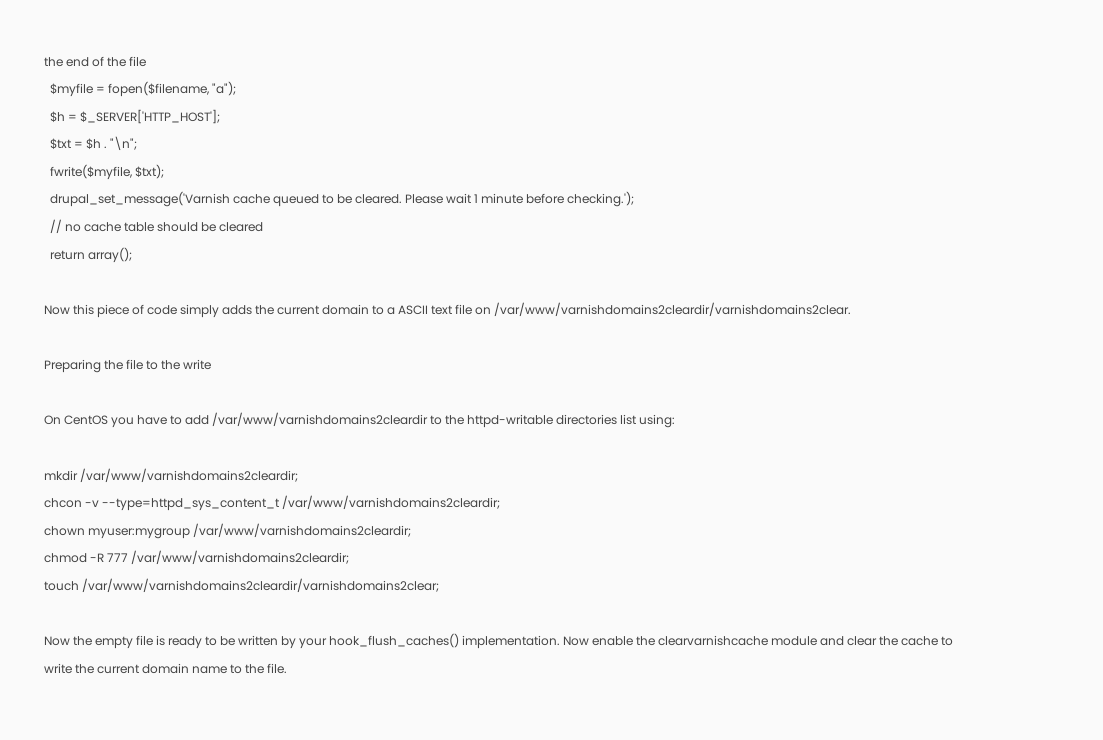the end of the file
  $myfile = fopen($filename, "a");
  $h = $_SERVER['HTTP_HOST'];
  $txt = $h . "\n";
  fwrite($myfile, $txt);
  drupal_set_message('Varnish cache queued to be cleared. Please wait 1 minute before checking.');
  // no cache table should be cleared
  return array();

Now this piece of code simply adds the current domain to a ASCII text file on /var/www/varnishdomains2cleardir/varnishdomains2clear.

Preparing the file to the write

On CentOS you have to add /var/www/varnishdomains2cleardir to the httpd-writable directories list using:

mkdir /var/www/varnishdomains2cleardir;
chcon -v --type=httpd_sys_content_t /var/www/varnishdomains2cleardir;
chown myuser:mygroup /var/www/varnishdomains2cleardir;
chmod -R 777 /var/www/varnishdomains2cleardir;
touch /var/www/varnishdomains2cleardir/varnishdomains2clear;

Now the empty file is ready to be written by your hook_flush_caches() implementation. Now enable the clearvarnishcache module and clear the cache to write the current domain name to the file.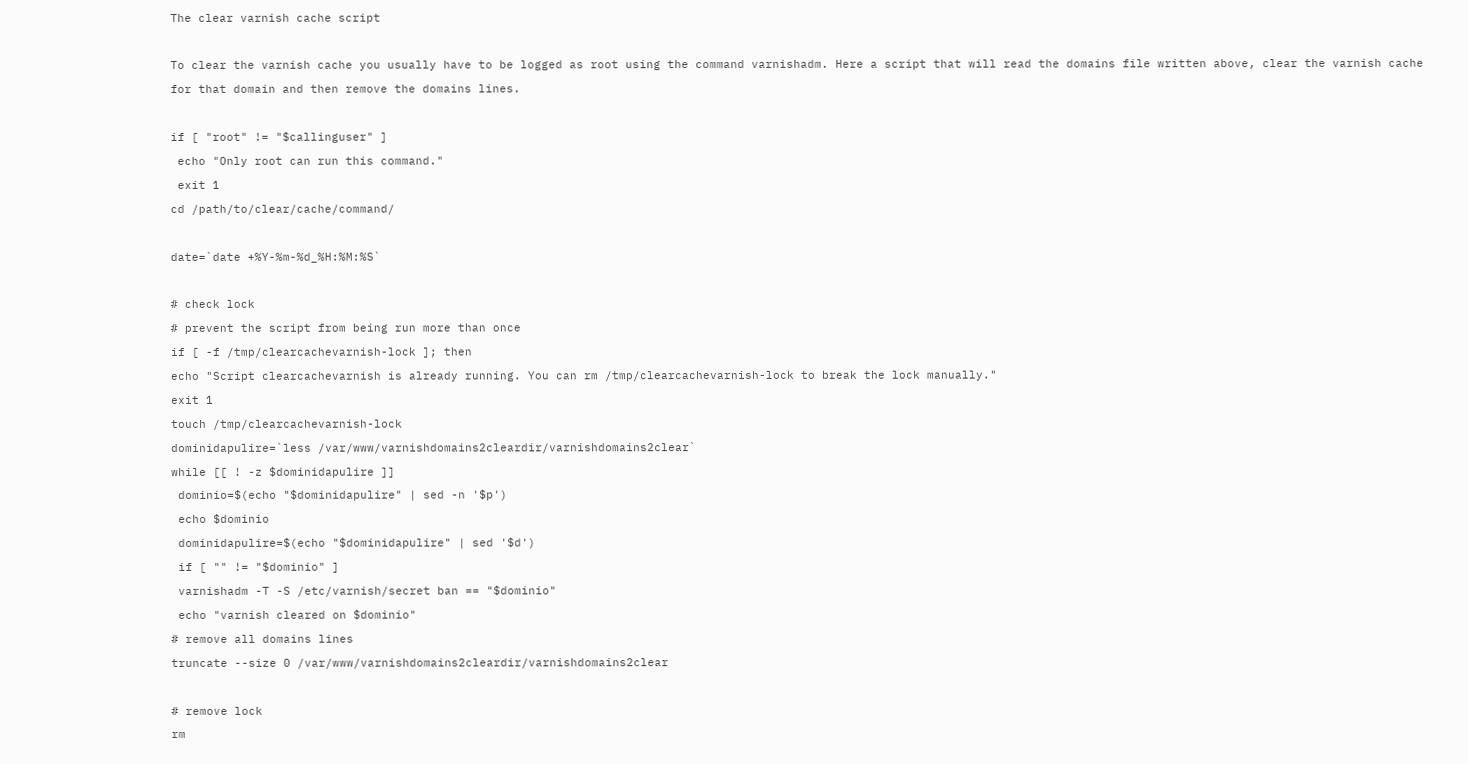The clear varnish cache script

To clear the varnish cache you usually have to be logged as root using the command varnishadm. Here a script that will read the domains file written above, clear the varnish cache for that domain and then remove the domains lines.

if [ "root" != "$callinguser" ]
 echo "Only root can run this command."
 exit 1
cd /path/to/clear/cache/command/

date=`date +%Y-%m-%d_%H:%M:%S`

# check lock
# prevent the script from being run more than once
if [ -f /tmp/clearcachevarnish-lock ]; then
echo "Script clearcachevarnish is already running. You can rm /tmp/clearcachevarnish-lock to break the lock manually."
exit 1
touch /tmp/clearcachevarnish-lock
dominidapulire=`less /var/www/varnishdomains2cleardir/varnishdomains2clear`
while [[ ! -z $dominidapulire ]]
 dominio=$(echo "$dominidapulire" | sed -n '$p')
 echo $dominio
 dominidapulire=$(echo "$dominidapulire" | sed '$d')
 if [ "" != "$dominio" ]
 varnishadm -T -S /etc/varnish/secret ban == "$dominio"
 echo "varnish cleared on $dominio"
# remove all domains lines
truncate --size 0 /var/www/varnishdomains2cleardir/varnishdomains2clear

# remove lock
rm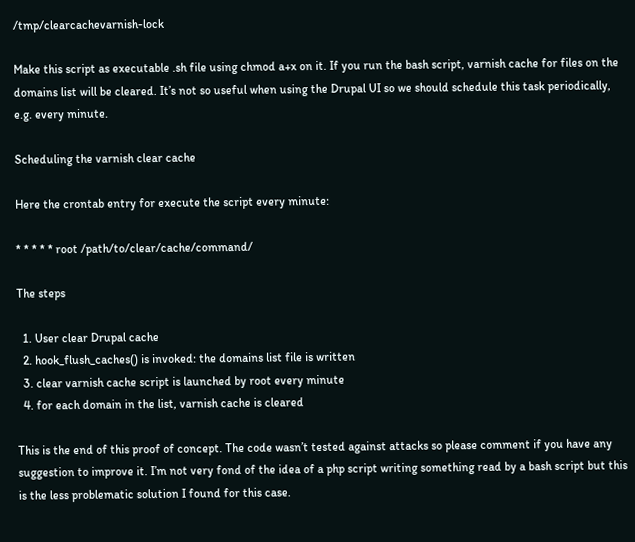/tmp/clearcachevarnish-lock

Make this script as executable .sh file using chmod a+x on it. If you run the bash script, varnish cache for files on the domains list will be cleared. It’s not so useful when using the Drupal UI so we should schedule this task periodically, e.g. every minute.

Scheduling the varnish clear cache

Here the crontab entry for execute the script every minute:

* * * * * root /path/to/clear/cache/command/

The steps

  1. User clear Drupal cache
  2. hook_flush_caches() is invoked: the domains list file is written
  3. clear varnish cache script is launched by root every minute
  4. for each domain in the list, varnish cache is cleared

This is the end of this proof of concept. The code wasn’t tested against attacks so please comment if you have any suggestion to improve it. I’m not very fond of the idea of a php script writing something read by a bash script but this is the less problematic solution I found for this case.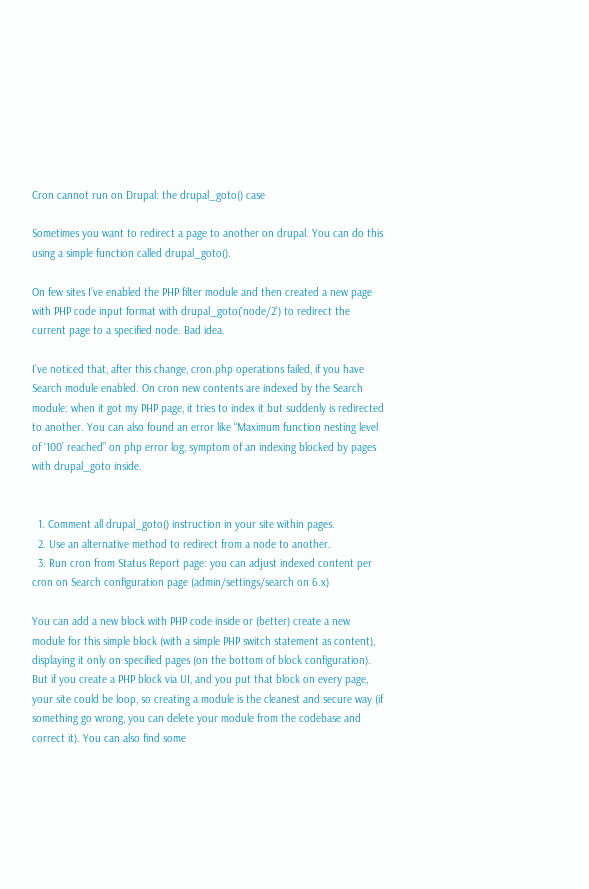Cron cannot run on Drupal: the drupal_goto() case

Sometimes you want to redirect a page to another on drupal. You can do this using a simple function called drupal_goto().

On few sites I’ve enabled the PHP filter module and then created a new page with PHP code input format with drupal_goto(‘node/2’) to redirect the current page to a specified node. Bad idea.

I’ve noticed that, after this change, cron.php operations failed, if you have Search module enabled. On cron new contents are indexed by the Search module: when it got my PHP page, it tries to index it but suddenly is redirected to another. You can also found an error like “Maximum function nesting level of ‘100’ reached” on php error log, symptom of an indexing blocked by pages with drupal_goto inside.


  1. Comment all drupal_goto() instruction in your site within pages.
  2. Use an alternative method to redirect from a node to another.
  3. Run cron from Status Report page: you can adjust indexed content per cron on Search configuration page (admin/settings/search on 6.x)

You can add a new block with PHP code inside or (better) create a new module for this simple block (with a simple PHP switch statement as content), displaying it only on specified pages (on the bottom of block configuration). But if you create a PHP block via UI, and you put that block on every page, your site could be loop, so creating a module is the cleanest and secure way (if something go wrong, you can delete your module from the codebase and correct it). You can also find some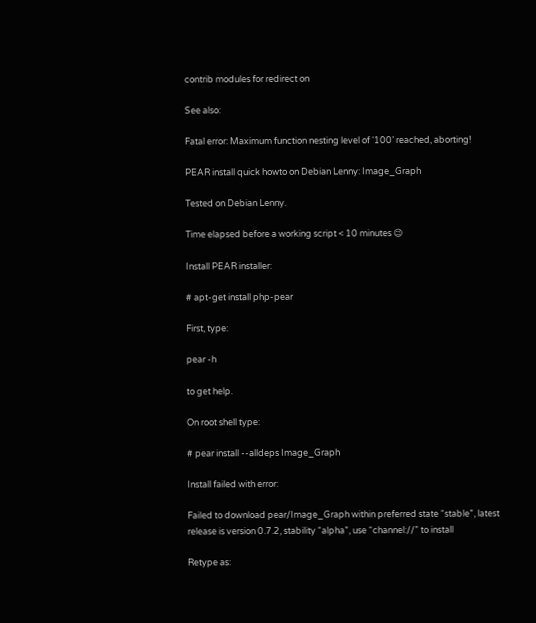contrib modules for redirect on

See also:

Fatal error: Maximum function nesting level of ‘100’ reached, aborting!

PEAR install quick howto on Debian Lenny: Image_Graph

Tested on Debian Lenny.

Time elapsed before a working script < 10 minutes 😉

Install PEAR installer:

# apt-get install php-pear

First, type:

pear -h

to get help.

On root shell type:

# pear install --alldeps Image_Graph

Install failed with error:

Failed to download pear/Image_Graph within preferred state “stable”, latest release is version 0.7.2, stability “alpha”, use “channel://” to install

Retype as: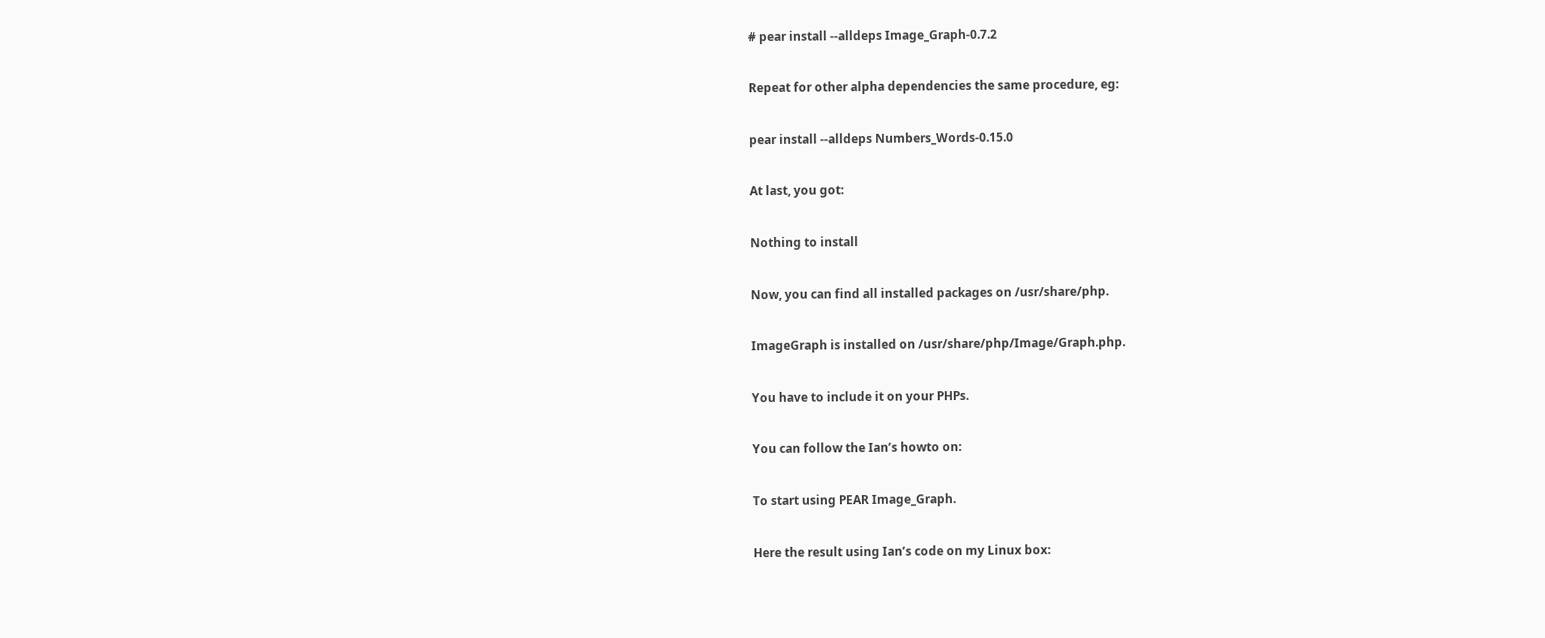# pear install --alldeps Image_Graph-0.7.2

Repeat for other alpha dependencies the same procedure, eg:

pear install --alldeps Numbers_Words-0.15.0

At last, you got:

Nothing to install

Now, you can find all installed packages on /usr/share/php.

ImageGraph is installed on /usr/share/php/Image/Graph.php.

You have to include it on your PHPs.

You can follow the Ian’s howto on:

To start using PEAR Image_Graph.

Here the result using Ian’s code on my Linux box: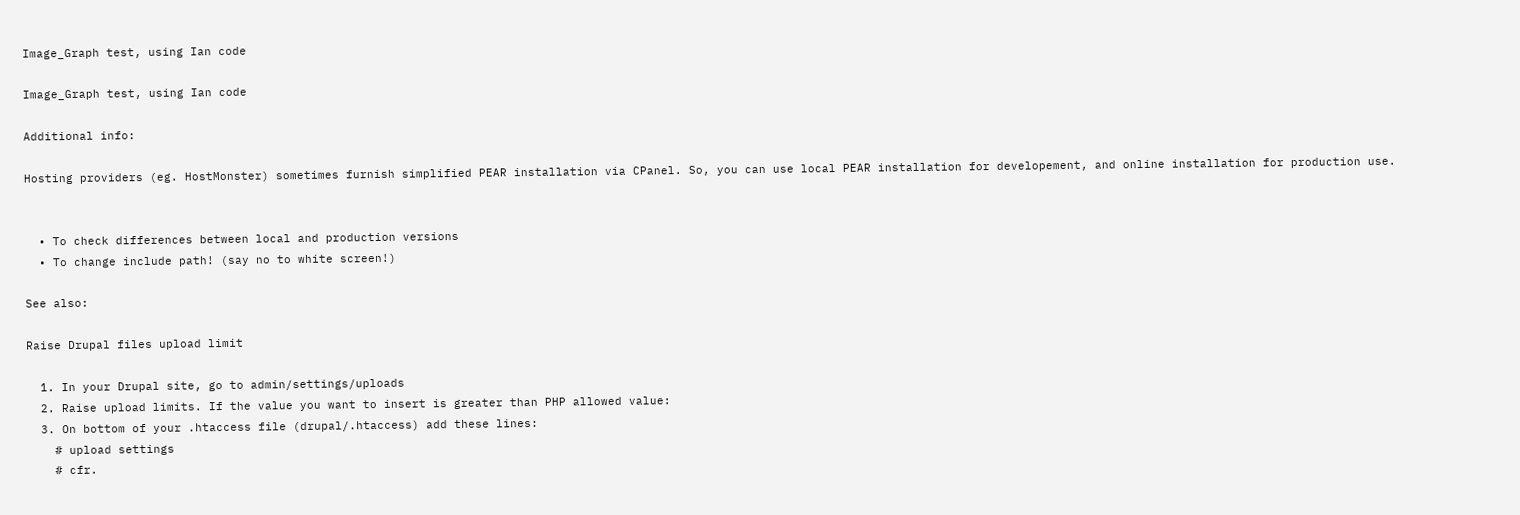Image_Graph test, using Ian code

Image_Graph test, using Ian code

Additional info:

Hosting providers (eg. HostMonster) sometimes furnish simplified PEAR installation via CPanel. So, you can use local PEAR installation for developement, and online installation for production use.


  • To check differences between local and production versions
  • To change include path! (say no to white screen!)

See also:

Raise Drupal files upload limit

  1. In your Drupal site, go to admin/settings/uploads
  2. Raise upload limits. If the value you want to insert is greater than PHP allowed value:
  3. On bottom of your .htaccess file (drupal/.htaccess) add these lines:
    # upload settings
    # cfr.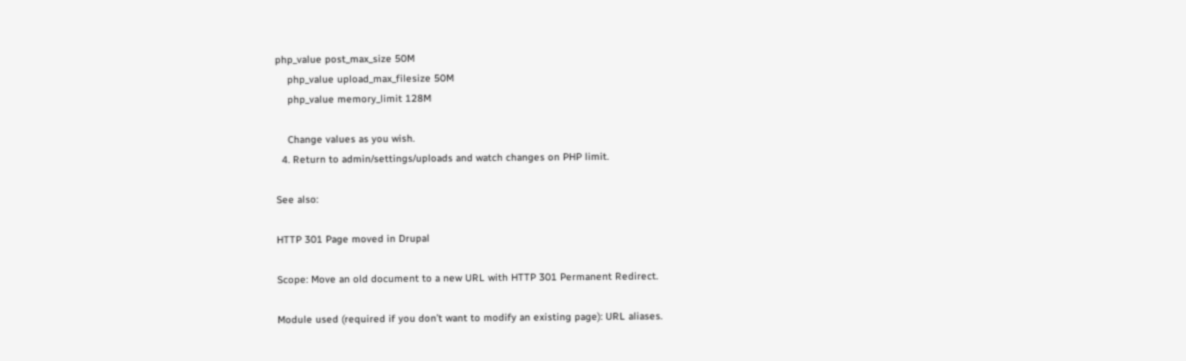php_value post_max_size 50M
    php_value upload_max_filesize 50M
    php_value memory_limit 128M

    Change values as you wish.
  4. Return to admin/settings/uploads and watch changes on PHP limit.

See also:

HTTP 301 Page moved in Drupal

Scope: Move an old document to a new URL with HTTP 301 Permanent Redirect.

Module used (required if you don’t want to modify an existing page): URL aliases.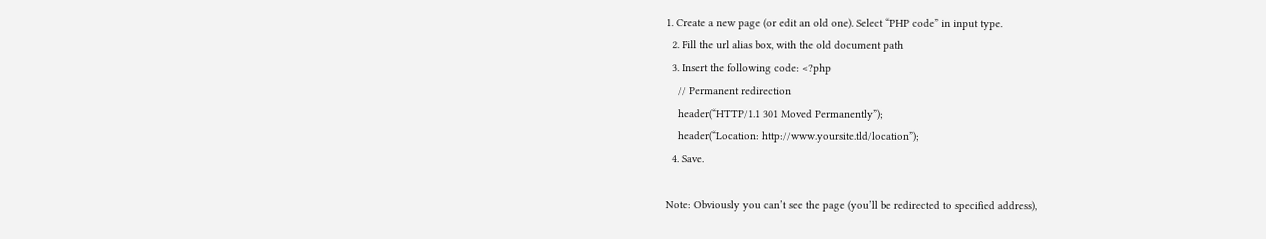1. Create a new page (or edit an old one). Select “PHP code” in input type.
  2. Fill the url alias box, with the old document path
  3. Insert the following code: <?php
    // Permanent redirection
    header(“HTTP/1.1 301 Moved Permanently”);
    header(“Location: http://www.yoursite.tld/location”);
  4. Save.

Note: Obviously you can’t see the page (you’ll be redirected to specified address),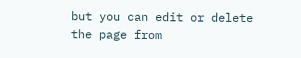but you can edit or delete the page from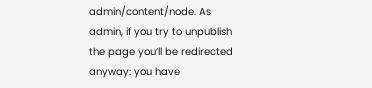admin/content/node. As admin, if you try to unpublish the page you’ll be redirected anyway: you have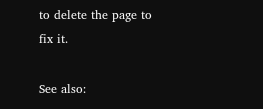to delete the page to fix it.

See also: